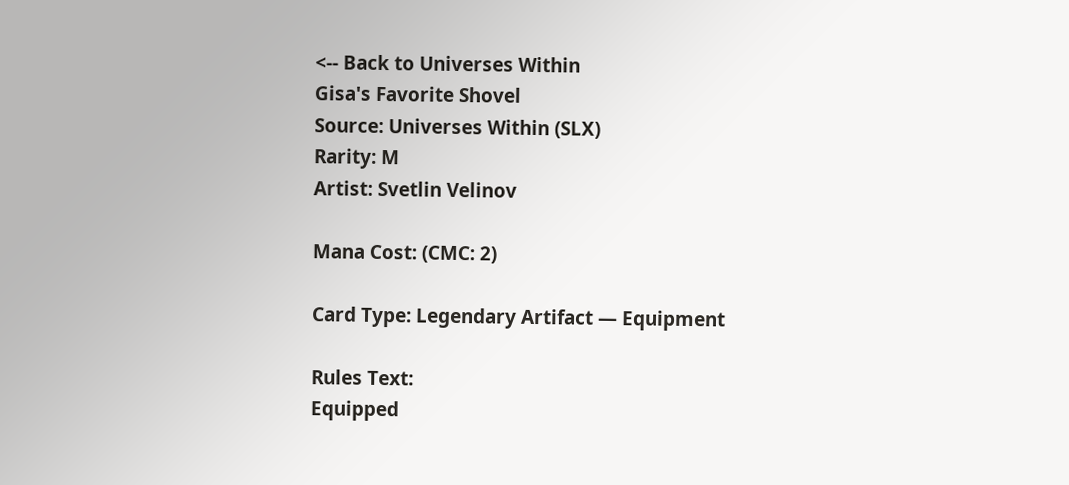<-- Back to Universes Within
Gisa's Favorite Shovel
Source: Universes Within (SLX)
Rarity: M
Artist: Svetlin Velinov

Mana Cost: (CMC: 2)

Card Type: Legendary Artifact — Equipment

Rules Text:
Equipped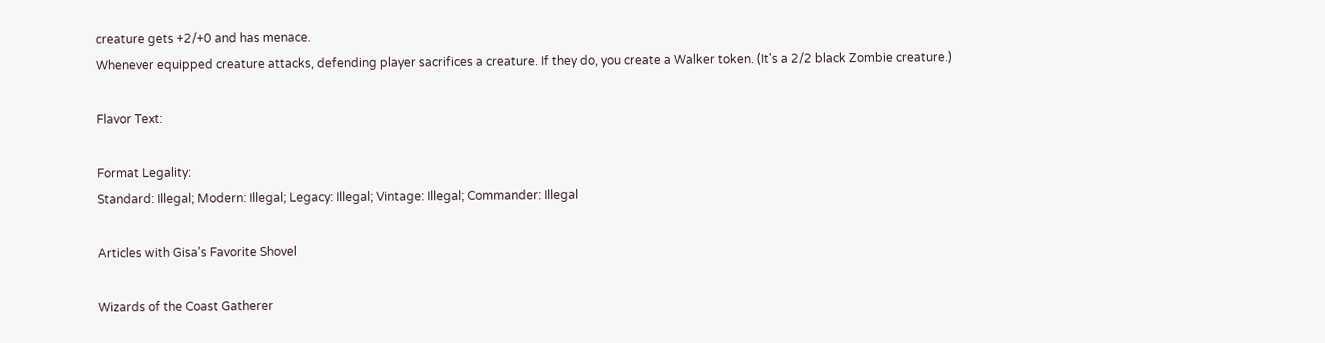creature gets +2/+0 and has menace.
Whenever equipped creature attacks, defending player sacrifices a creature. If they do, you create a Walker token. (It's a 2/2 black Zombie creature.)

Flavor Text:

Format Legality:
Standard: Illegal; Modern: Illegal; Legacy: Illegal; Vintage: Illegal; Commander: Illegal

Articles with Gisa's Favorite Shovel

Wizards of the Coast Gatherer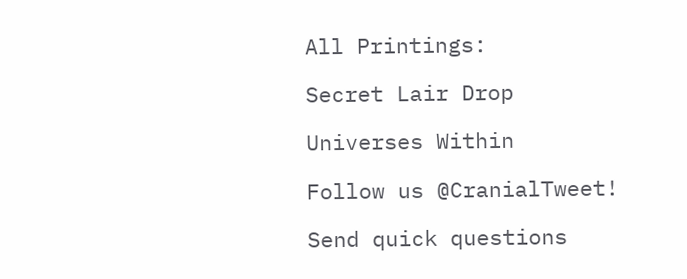All Printings:

Secret Lair Drop

Universes Within

Follow us @CranialTweet!

Send quick questions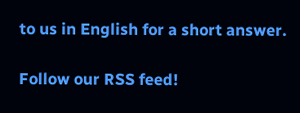to us in English for a short answer.

Follow our RSS feed!